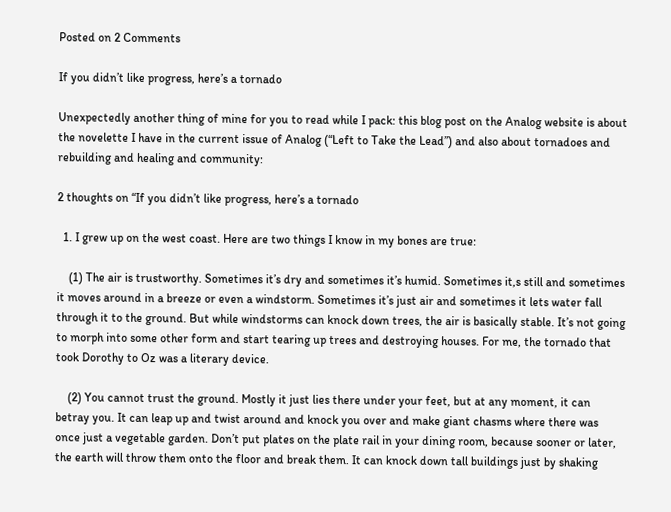Posted on 2 Comments

If you didn’t like progress, here’s a tornado

Unexpectedly another thing of mine for you to read while I pack: this blog post on the Analog website is about the novelette I have in the current issue of Analog (“Left to Take the Lead”) and also about tornadoes and rebuilding and healing and community:

2 thoughts on “If you didn’t like progress, here’s a tornado

  1. I grew up on the west coast. Here are two things I know in my bones are true:

    (1) The air is trustworthy. Sometimes it’s dry and sometimes it’s humid. Sometimes it,s still and sometimes it moves around in a breeze or even a windstorm. Sometimes it’s just air and sometimes it lets water fall through it to the ground. But while windstorms can knock down trees, the air is basically stable. It’s not going to morph into some other form and start tearing up trees and destroying houses. For me, the tornado that took Dorothy to Oz was a literary device.

    (2) You cannot trust the ground. Mostly it just lies there under your feet, but at any moment, it can betray you. It can leap up and twist around and knock you over and make giant chasms where there was once just a vegetable garden. Don’t put plates on the plate rail in your dining room, because sooner or later, the earth will throw them onto the floor and break them. It can knock down tall buildings just by shaking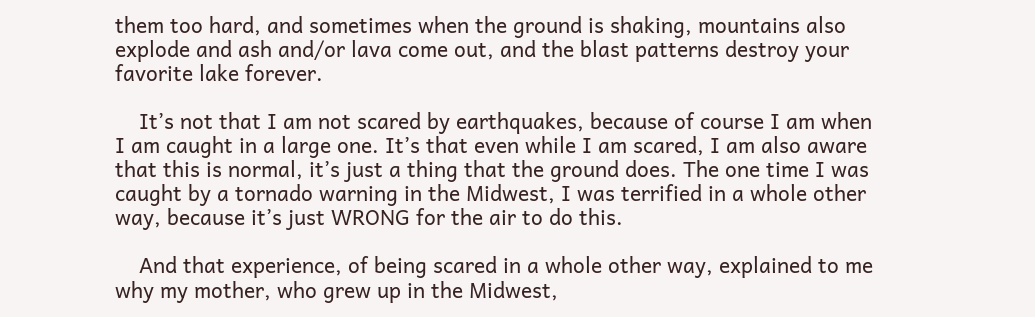them too hard, and sometimes when the ground is shaking, mountains also explode and ash and/or lava come out, and the blast patterns destroy your favorite lake forever.

    It’s not that I am not scared by earthquakes, because of course I am when I am caught in a large one. It’s that even while I am scared, I am also aware that this is normal, it’s just a thing that the ground does. The one time I was caught by a tornado warning in the Midwest, I was terrified in a whole other way, because it’s just WRONG for the air to do this.

    And that experience, of being scared in a whole other way, explained to me why my mother, who grew up in the Midwest,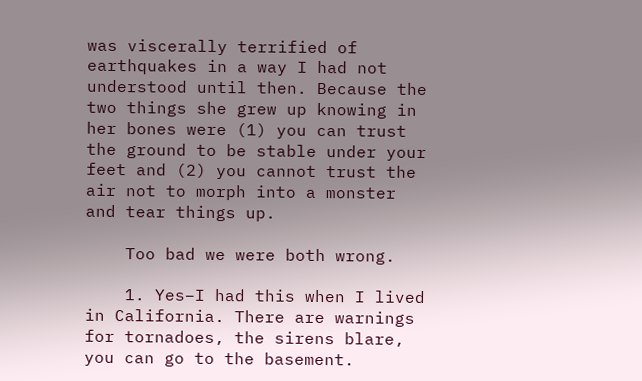was viscerally terrified of earthquakes in a way I had not understood until then. Because the two things she grew up knowing in her bones were (1) you can trust the ground to be stable under your feet and (2) you cannot trust the air not to morph into a monster and tear things up.

    Too bad we were both wrong.

    1. Yes–I had this when I lived in California. There are warnings for tornadoes, the sirens blare, you can go to the basement.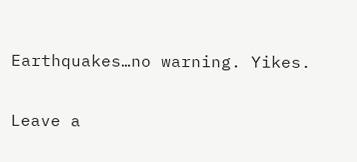Earthquakes…no warning. Yikes.

Leave a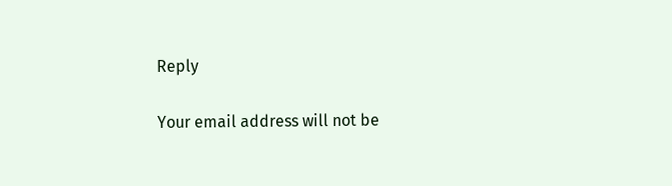Reply

Your email address will not be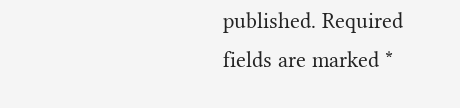published. Required fields are marked *